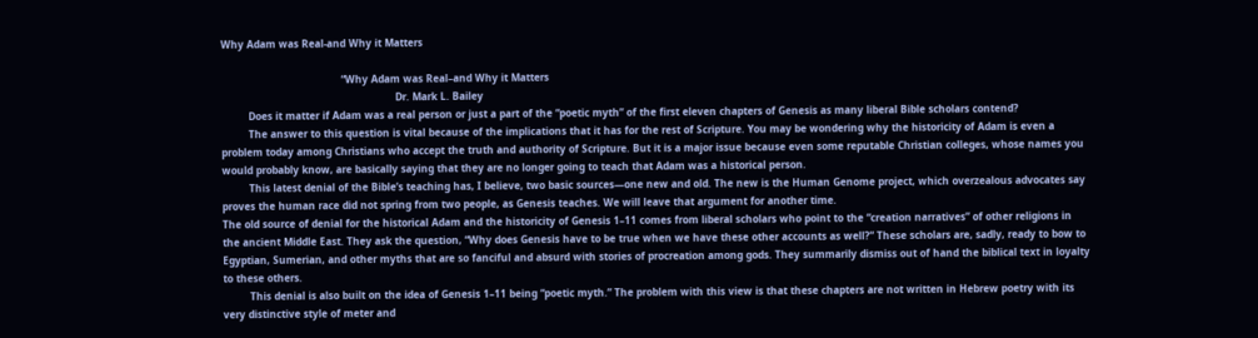Why Adam was Real-and Why it Matters

                                        “Why Adam was Real–and Why it Matters
                                                          Dr. Mark L. Bailey
         Does it matter if Adam was a real person or just a part of the “poetic myth” of the first eleven chapters of Genesis as many liberal Bible scholars contend?
         The answer to this question is vital because of the implications that it has for the rest of Scripture. You may be wondering why the historicity of Adam is even a problem today among Christians who accept the truth and authority of Scripture. But it is a major issue because even some reputable Christian colleges, whose names you would probably know, are basically saying that they are no longer going to teach that Adam was a historical person.
         This latest denial of the Bible’s teaching has, I believe, two basic sources—one new and old. The new is the Human Genome project, which overzealous advocates say proves the human race did not spring from two people, as Genesis teaches. We will leave that argument for another time.
The old source of denial for the historical Adam and the historicity of Genesis 1–11 comes from liberal scholars who point to the “creation narratives” of other religions in the ancient Middle East. They ask the question, “Why does Genesis have to be true when we have these other accounts as well?” These scholars are, sadly, ready to bow to Egyptian, Sumerian, and other myths that are so fanciful and absurd with stories of procreation among gods. They summarily dismiss out of hand the biblical text in loyalty to these others.
         This denial is also built on the idea of Genesis 1–11 being “poetic myth.” The problem with this view is that these chapters are not written in Hebrew poetry with its very distinctive style of meter and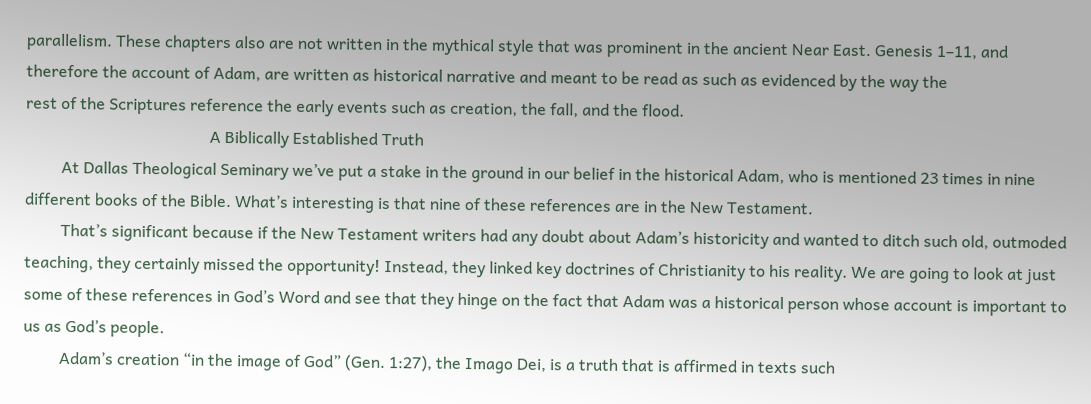parallelism. These chapters also are not written in the mythical style that was prominent in the ancient Near East. Genesis 1–11, and therefore the account of Adam, are written as historical narrative and meant to be read as such as evidenced by the way the
rest of the Scriptures reference the early events such as creation, the fall, and the flood.
                                              A Biblically Established Truth
         At Dallas Theological Seminary we’ve put a stake in the ground in our belief in the historical Adam, who is mentioned 23 times in nine different books of the Bible. What’s interesting is that nine of these references are in the New Testament.
         That’s significant because if the New Testament writers had any doubt about Adam’s historicity and wanted to ditch such old, outmoded teaching, they certainly missed the opportunity! Instead, they linked key doctrines of Christianity to his reality. We are going to look at just some of these references in God’s Word and see that they hinge on the fact that Adam was a historical person whose account is important to us as God’s people.
         Adam’s creation “in the image of God” (Gen. 1:27), the Imago Dei, is a truth that is affirmed in texts such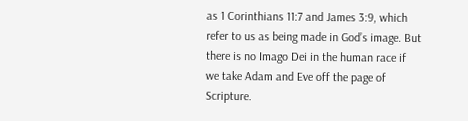as 1 Corinthians 11:7 and James 3:9, which refer to us as being made in God’s image. But there is no Imago Dei in the human race if we take Adam and Eve off the page of Scripture.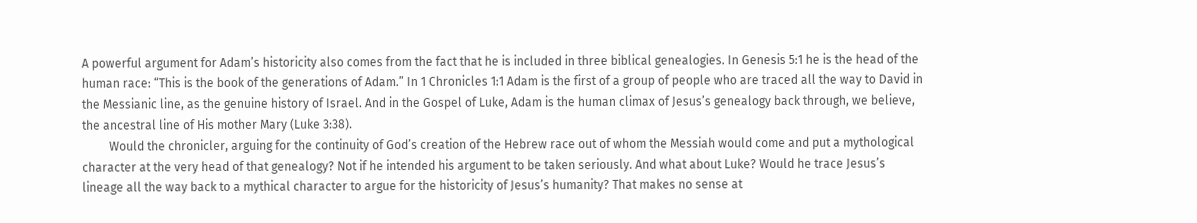A powerful argument for Adam’s historicity also comes from the fact that he is included in three biblical genealogies. In Genesis 5:1 he is the head of the human race: “This is the book of the generations of Adam.” In 1 Chronicles 1:1 Adam is the first of a group of people who are traced all the way to David in the Messianic line, as the genuine history of Israel. And in the Gospel of Luke, Adam is the human climax of Jesus’s genealogy back through, we believe, the ancestral line of His mother Mary (Luke 3:38).
         Would the chronicler, arguing for the continuity of God’s creation of the Hebrew race out of whom the Messiah would come and put a mythological character at the very head of that genealogy? Not if he intended his argument to be taken seriously. And what about Luke? Would he trace Jesus’s lineage all the way back to a mythical character to argue for the historicity of Jesus’s humanity? That makes no sense at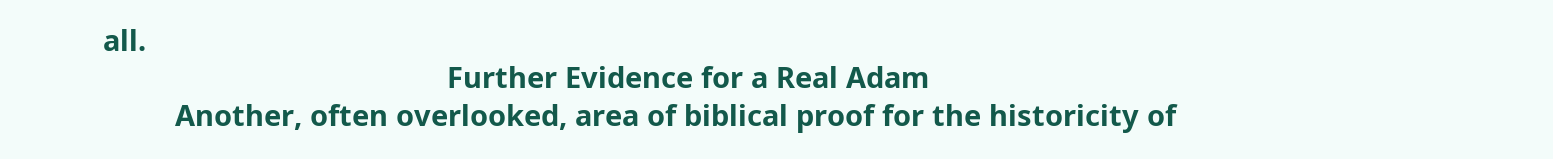all.
                                           Further Evidence for a Real Adam
         Another, often overlooked, area of biblical proof for the historicity of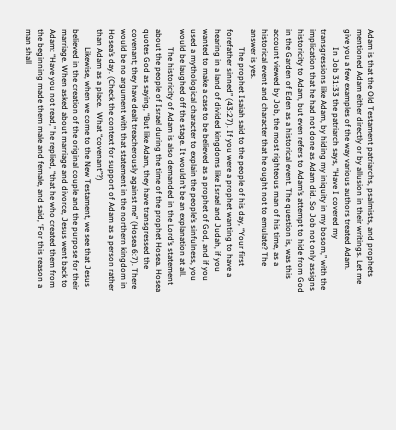Adam is that the Old Testament patriarchs, psalmists, and prophets mentioned Adam either directly or by allusion in their writings. Let me give you a few examples of the way various authors treated Adam.
         In Job 31:33 the patriarch says, “Have I covered my transgressions like Adam, by hiding my iniquity in my bosom,” with the implication that he had not done as Adam did. So Job not only assigns historicity to Adam, but even refers to Adam’s attempt to hide from God in the Garden of Eden as a historical event. The question is, was this account viewed by Job, the most righteous man of his time, as a historical event and character that he ought not to emulate? The answer is yes.
         The prophet Isaiah said to the people of his day, “Your first forefather sinned” (43:27). If you were a prophet wanting to have a hearing in a land of divided kingdoms like Israel and Judah, if you wanted to make a case to be believed as a prophet of God, and if you used a mythological character to explain the people’s sinfulness, you would be laughed off the stage. It wouldn’t be an explanation at all.
         The historicity of Adam is also demanded in the Lord’s statement about the people of Israel during the time of the prophet Hosea. Hosea quotes God as saying, “But like Adam, they have transgressed the covenant; they have dealt treacherously against me” (Hosea 6:7). There would be no argument with that statement in the northern kingdom in Hosea’s day. (Check the context for support of Adam as a person rather than Adam as a place.  What “covenant”?)
         Likewise, when we come to the New Testament, we see that Jesus believed in the creation of the original couple and the purpose for their marriage. When asked about marriage and divorce, Jesus went back to Adam: “Have you not read,” he replied, “that he who created them from the beginning made them male and female, and said, ‘For this reason a man shall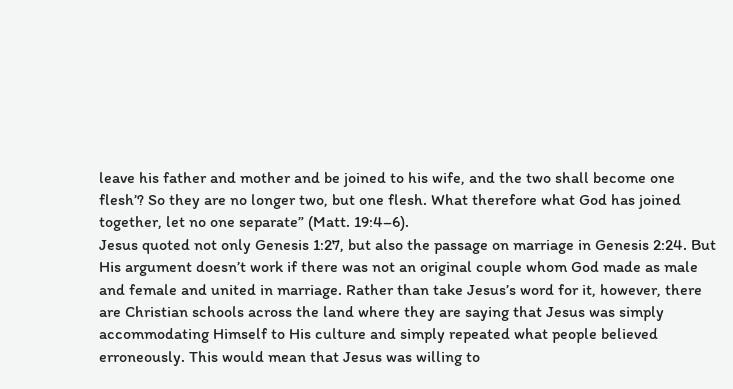leave his father and mother and be joined to his wife, and the two shall become one flesh’? So they are no longer two, but one flesh. What therefore what God has joined together, let no one separate” (Matt. 19:4–6).
Jesus quoted not only Genesis 1:27, but also the passage on marriage in Genesis 2:24. But His argument doesn’t work if there was not an original couple whom God made as male and female and united in marriage. Rather than take Jesus’s word for it, however, there are Christian schools across the land where they are saying that Jesus was simply accommodating Himself to His culture and simply repeated what people believed erroneously. This would mean that Jesus was willing to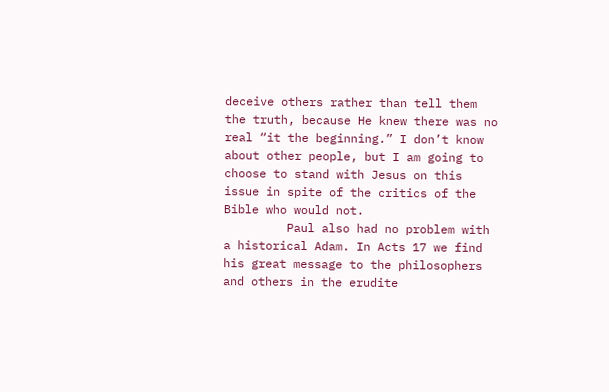deceive others rather than tell them the truth, because He knew there was no real “it the beginning.” I don’t know about other people, but I am going to choose to stand with Jesus on this issue in spite of the critics of the Bible who would not.
         Paul also had no problem with a historical Adam. In Acts 17 we find his great message to the philosophers and others in the erudite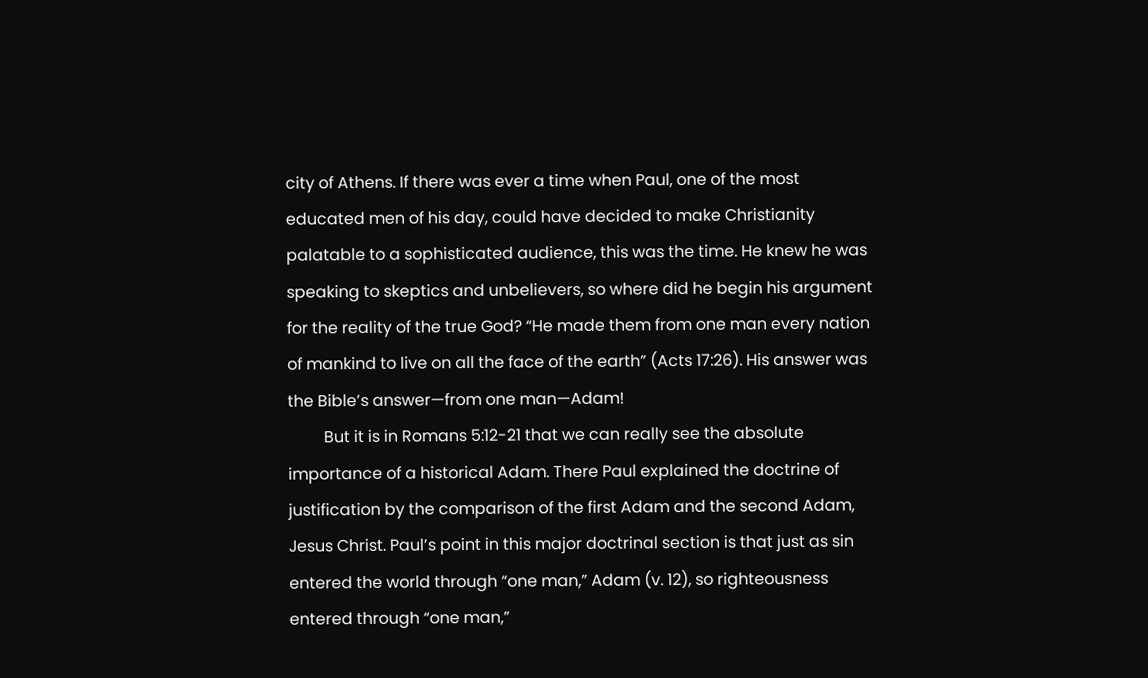city of Athens. If there was ever a time when Paul, one of the most educated men of his day, could have decided to make Christianity palatable to a sophisticated audience, this was the time. He knew he was speaking to skeptics and unbelievers, so where did he begin his argument for the reality of the true God? “He made them from one man every nation of mankind to live on all the face of the earth” (Acts 17:26). His answer was the Bible’s answer—from one man—Adam!
         But it is in Romans 5:12-21 that we can really see the absolute importance of a historical Adam. There Paul explained the doctrine of justification by the comparison of the first Adam and the second Adam, Jesus Christ. Paul’s point in this major doctrinal section is that just as sin entered the world through “one man,” Adam (v. 12), so righteousness entered through “one man,”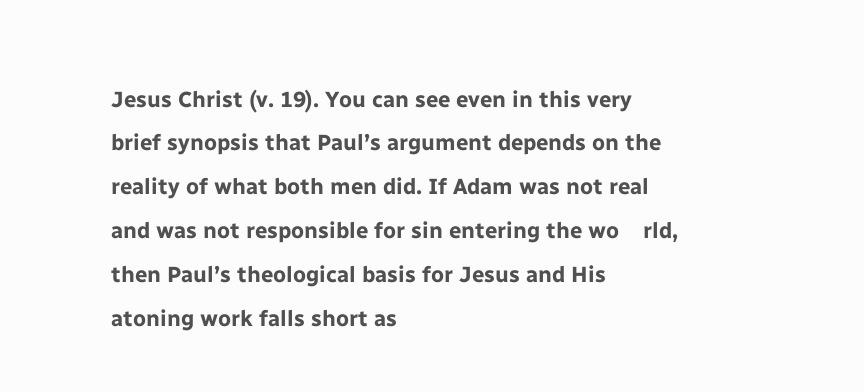Jesus Christ (v. 19). You can see even in this very brief synopsis that Paul’s argument depends on the reality of what both men did. If Adam was not real and was not responsible for sin entering the wo    rld, then Paul’s theological basis for Jesus and His atoning work falls short as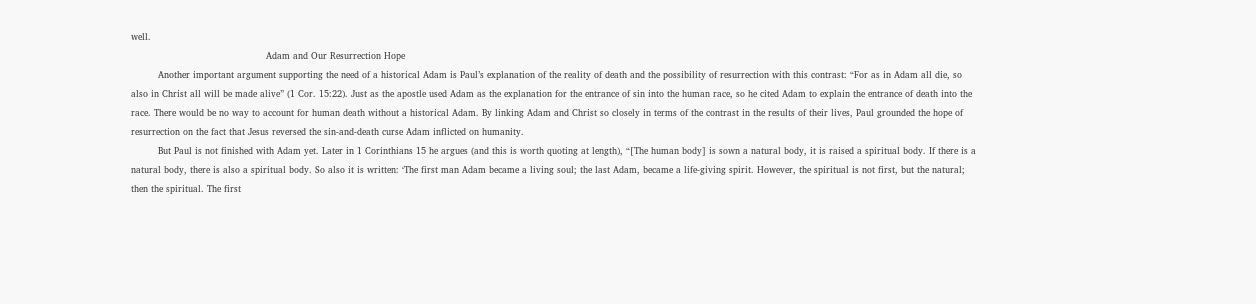well.
                                             Adam and Our Resurrection Hope
         Another important argument supporting the need of a historical Adam is Paul’s explanation of the reality of death and the possibility of resurrection with this contrast: “For as in Adam all die, so also in Christ all will be made alive” (1 Cor. 15:22). Just as the apostle used Adam as the explanation for the entrance of sin into the human race, so he cited Adam to explain the entrance of death into the race. There would be no way to account for human death without a historical Adam. By linking Adam and Christ so closely in terms of the contrast in the results of their lives, Paul grounded the hope of resurrection on the fact that Jesus reversed the sin-and-death curse Adam inflicted on humanity.
         But Paul is not finished with Adam yet. Later in 1 Corinthians 15 he argues (and this is worth quoting at length), “[The human body] is sown a natural body, it is raised a spiritual body. If there is a natural body, there is also a spiritual body. So also it is written: ‘The first man Adam became a living soul; the last Adam, became a life-giving spirit. However, the spiritual is not first, but the natural; then the spiritual. The first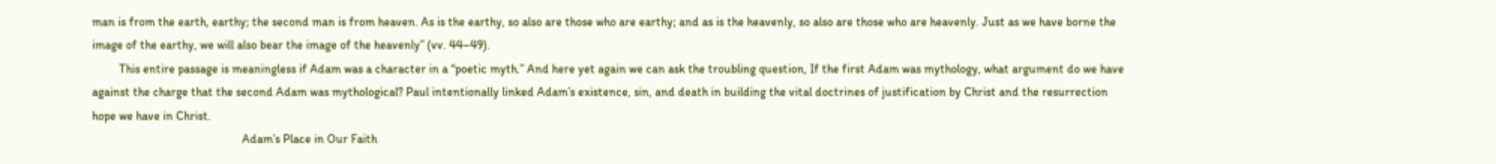man is from the earth, earthy; the second man is from heaven. As is the earthy, so also are those who are earthy; and as is the heavenly, so also are those who are heavenly. Just as we have borne the image of the earthy, we will also bear the image of the heavenly” (vv. 44–49).
         This entire passage is meaningless if Adam was a character in a “poetic myth.” And here yet again we can ask the troubling question, If the first Adam was mythology, what argument do we have against the charge that the second Adam was mythological? Paul intentionally linked Adam’s existence, sin, and death in building the vital doctrines of justification by Christ and the resurrection hope we have in Christ.
                                                  Adam’s Place in Our Faith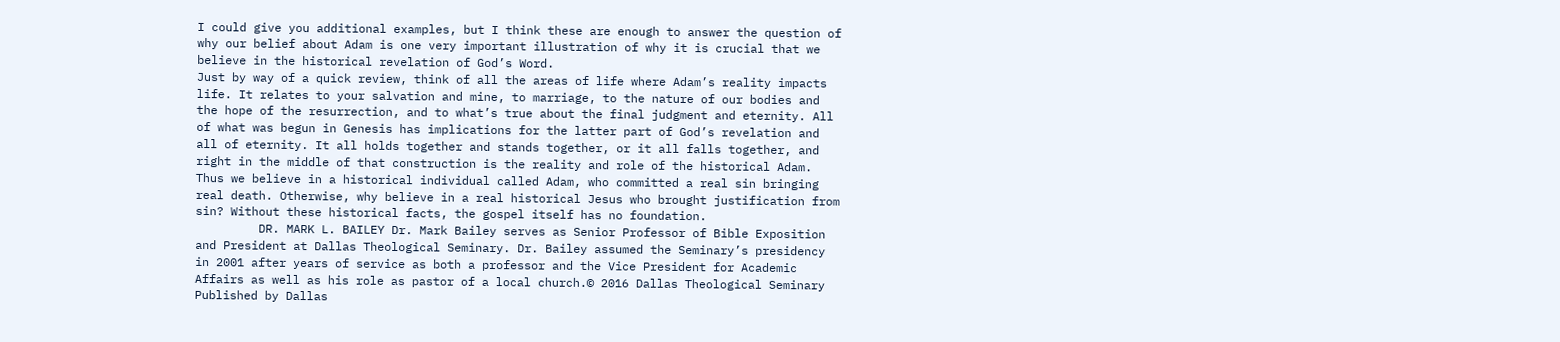I could give you additional examples, but I think these are enough to answer the question of why our belief about Adam is one very important illustration of why it is crucial that we believe in the historical revelation of God’s Word.
Just by way of a quick review, think of all the areas of life where Adam’s reality impacts life. It relates to your salvation and mine, to marriage, to the nature of our bodies and the hope of the resurrection, and to what’s true about the final judgment and eternity. All of what was begun in Genesis has implications for the latter part of God’s revelation and all of eternity. It all holds together and stands together, or it all falls together, and right in the middle of that construction is the reality and role of the historical Adam. Thus we believe in a historical individual called Adam, who committed a real sin bringing real death. Otherwise, why believe in a real historical Jesus who brought justification from sin? Without these historical facts, the gospel itself has no foundation.
         DR. MARK L. BAILEY Dr. Mark Bailey serves as Senior Professor of Bible Exposition and President at Dallas Theological Seminary. Dr. Bailey assumed the Seminary’s presidency in 2001 after years of service as both a professor and the Vice President for Academic Affairs as well as his role as pastor of a local church.© 2016 Dallas Theological Seminary Published by Dallas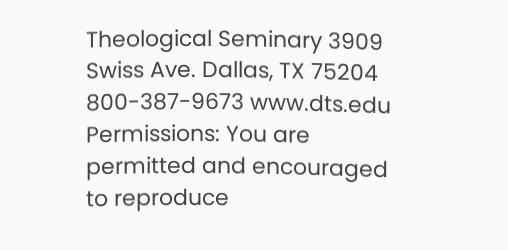Theological Seminary 3909 Swiss Ave. Dallas, TX 75204 800-387-9673 www.dts.edu
Permissions: You are permitted and encouraged to reproduce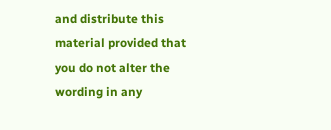and distribute this material provided that you do not alter the wording in any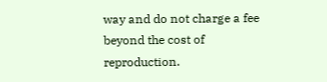way and do not charge a fee beyond the cost of reproduction.